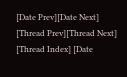[Date Prev][Date Next]   [Thread Prev][Thread Next]   [Thread Index] [Date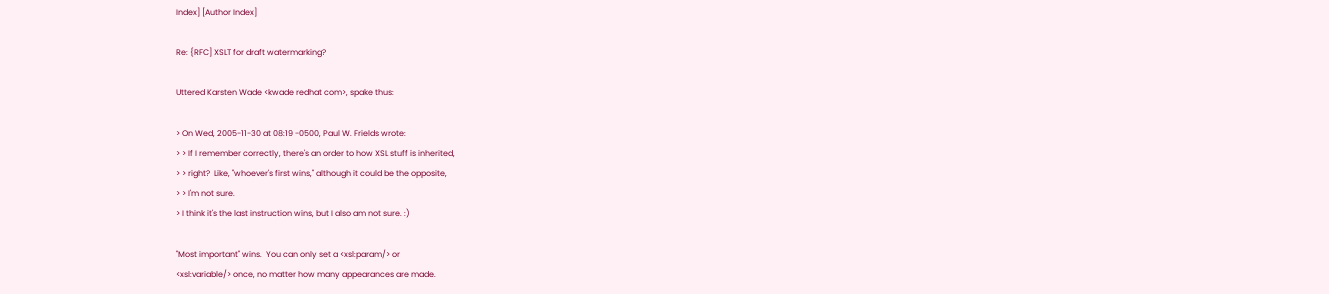Index] [Author Index]

Re: {RFC] XSLT for draft watermarking?

Uttered Karsten Wade <kwade redhat com>, spake thus:

> On Wed, 2005-11-30 at 08:19 -0500, Paul W. Frields wrote:
> > If I remember correctly, there's an order to how XSL stuff is inherited,
> > right?  Like, "whoever's first wins," although it could be the opposite,
> > I'm not sure.
> I think it's the last instruction wins, but I also am not sure. :)

"Most important" wins.  You can only set a <xsl:param/> or
<xsl:variable/> once, no matter how many appearances are made.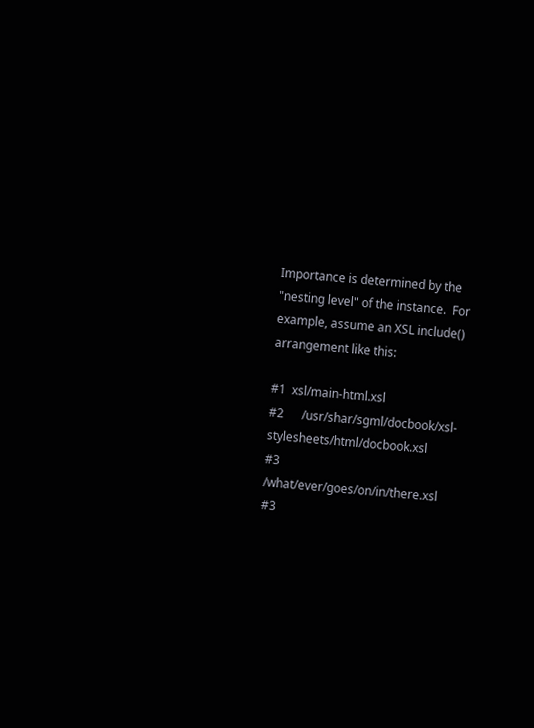Importance is determined by the "nesting level" of the instance.  For
example, assume an XSL include() arrangement like this:

#1  xsl/main-html.xsl
#2      /usr/shar/sgml/docbook/xsl-stylesheets/html/docbook.xsl
#3          /what/ever/goes/on/in/there.xsl
#3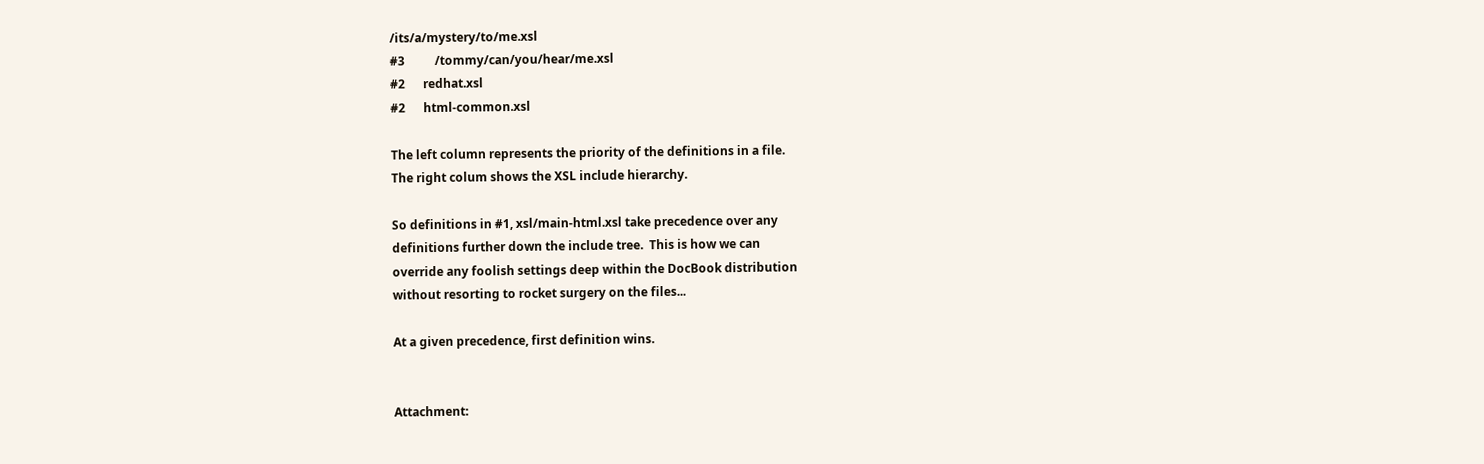/its/a/mystery/to/me.xsl
#3          /tommy/can/you/hear/me.xsl
#2      redhat.xsl
#2      html-common.xsl

The left column represents the priority of the definitions in a file.
The right colum shows the XSL include hierarchy.

So definitions in #1, xsl/main-html.xsl take precedence over any
definitions further down the include tree.  This is how we can
override any foolish settings deep within the DocBook distribution
without resorting to rocket surgery on the files...

At a given precedence, first definition wins.


Attachment: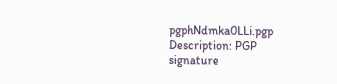pgphNdmka0LLi.pgp
Description: PGP signature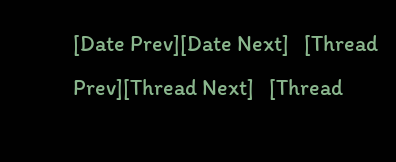[Date Prev][Date Next]   [Thread Prev][Thread Next]   [Thread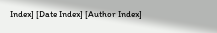Index] [Date Index] [Author Index]